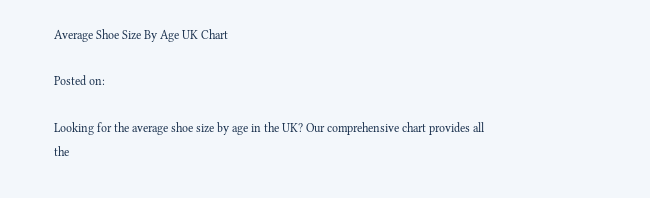Average Shoe Size By Age UK Chart

Posted on:

Looking for the average shoe size by age in the UK? Our comprehensive chart provides all the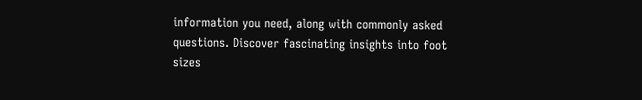information you need, along with commonly asked questions. Discover fascinating insights into foot sizes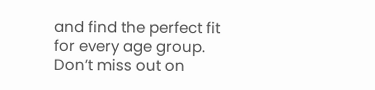and find the perfect fit for every age group. Don’t miss out on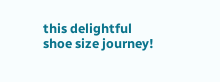this delightful shoe size journey!